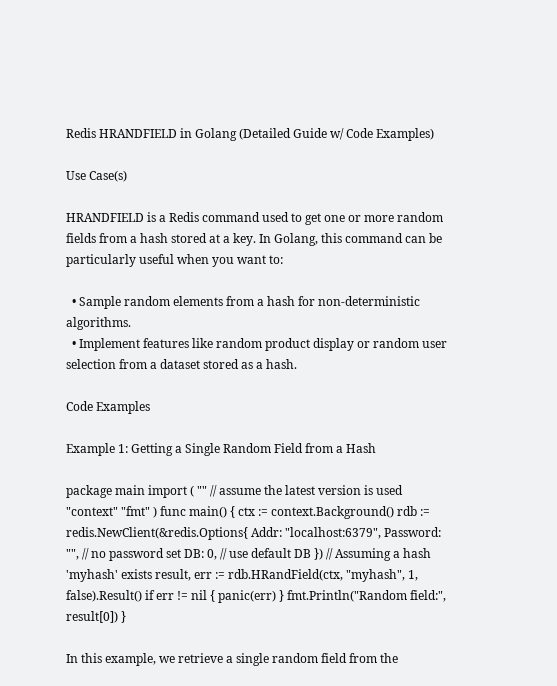Redis HRANDFIELD in Golang (Detailed Guide w/ Code Examples)

Use Case(s)

HRANDFIELD is a Redis command used to get one or more random fields from a hash stored at a key. In Golang, this command can be particularly useful when you want to:

  • Sample random elements from a hash for non-deterministic algorithms.
  • Implement features like random product display or random user selection from a dataset stored as a hash.

Code Examples

Example 1: Getting a Single Random Field from a Hash

package main import ( "" // assume the latest version is used "context" "fmt" ) func main() { ctx := context.Background() rdb := redis.NewClient(&redis.Options{ Addr: "localhost:6379", Password: "", // no password set DB: 0, // use default DB }) // Assuming a hash 'myhash' exists result, err := rdb.HRandField(ctx, "myhash", 1, false).Result() if err != nil { panic(err) } fmt.Println("Random field:", result[0]) }

In this example, we retrieve a single random field from the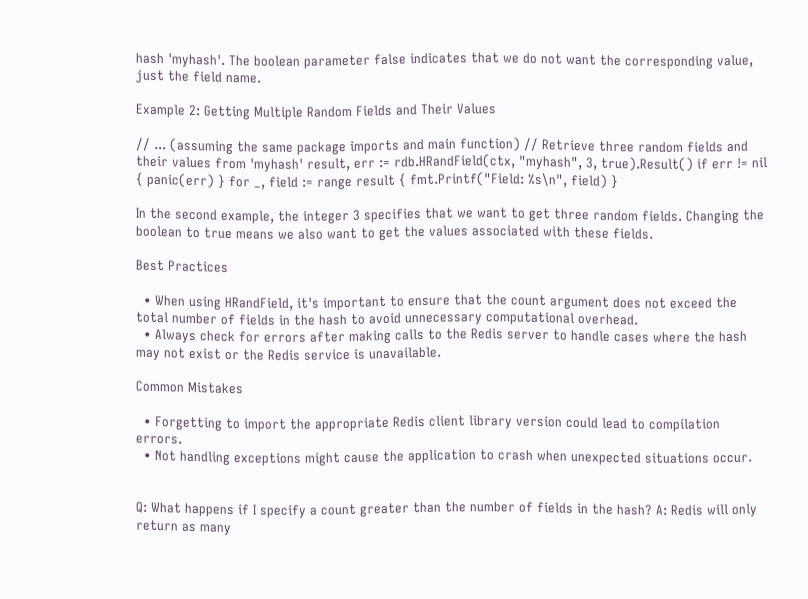hash 'myhash'. The boolean parameter false indicates that we do not want the corresponding value, just the field name.

Example 2: Getting Multiple Random Fields and Their Values

// ... (assuming the same package imports and main function) // Retrieve three random fields and their values from 'myhash' result, err := rdb.HRandField(ctx, "myhash", 3, true).Result() if err != nil { panic(err) } for _, field := range result { fmt.Printf("Field: %s\n", field) }

In the second example, the integer 3 specifies that we want to get three random fields. Changing the boolean to true means we also want to get the values associated with these fields.

Best Practices

  • When using HRandField, it's important to ensure that the count argument does not exceed the total number of fields in the hash to avoid unnecessary computational overhead.
  • Always check for errors after making calls to the Redis server to handle cases where the hash may not exist or the Redis service is unavailable.

Common Mistakes

  • Forgetting to import the appropriate Redis client library version could lead to compilation errors.
  • Not handling exceptions might cause the application to crash when unexpected situations occur.


Q: What happens if I specify a count greater than the number of fields in the hash? A: Redis will only return as many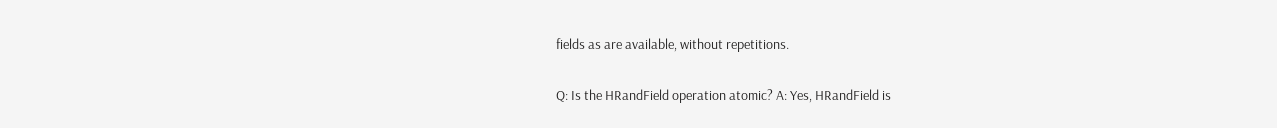fields as are available, without repetitions.

Q: Is the HRandField operation atomic? A: Yes, HRandField is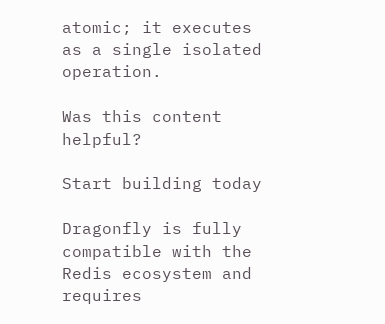atomic; it executes as a single isolated operation.

Was this content helpful?

Start building today

Dragonfly is fully compatible with the Redis ecosystem and requires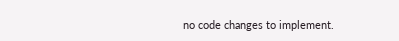no code changes to implement.